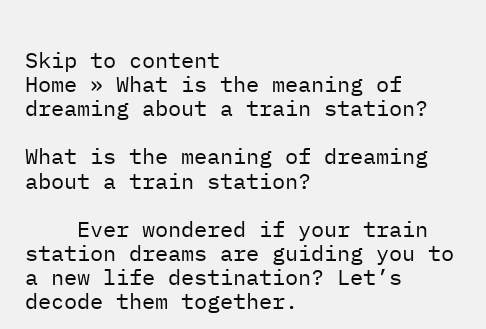Skip to content
Home » What is the meaning of dreaming about a train station?

What is the meaning of dreaming about a train station?

    Ever wondered if your train station dreams are guiding you to a new life destination? Let’s decode them together.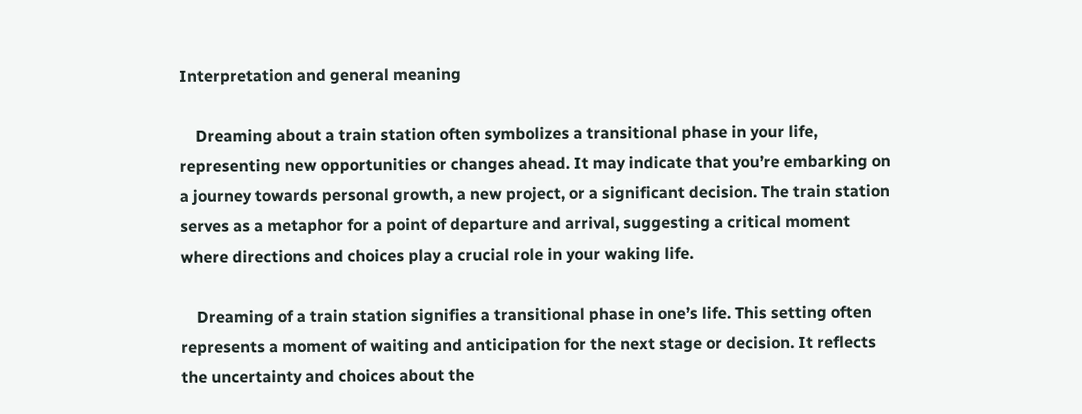Interpretation and general meaning

    Dreaming about a train station often symbolizes a transitional phase in your life, representing new opportunities or changes ahead. It may indicate that you’re embarking on a journey towards personal growth, a new project, or a significant decision. The train station serves as a metaphor for a point of departure and arrival, suggesting a critical moment where directions and choices play a crucial role in your waking life.

    Dreaming of a train station signifies a transitional phase in one’s life. This setting often represents a moment of waiting and anticipation for the next stage or decision. It reflects the uncertainty and choices about the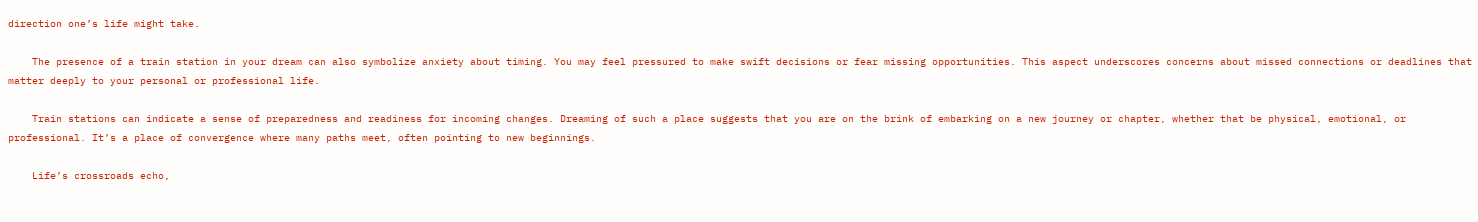direction one’s life might take.

    The presence of a train station in your dream can also symbolize anxiety about timing. You may feel pressured to make swift decisions or fear missing opportunities. This aspect underscores concerns about missed connections or deadlines that matter deeply to your personal or professional life.

    Train stations can indicate a sense of preparedness and readiness for incoming changes. Dreaming of such a place suggests that you are on the brink of embarking on a new journey or chapter, whether that be physical, emotional, or professional. It’s a place of convergence where many paths meet, often pointing to new beginnings.

    Life’s crossroads echo,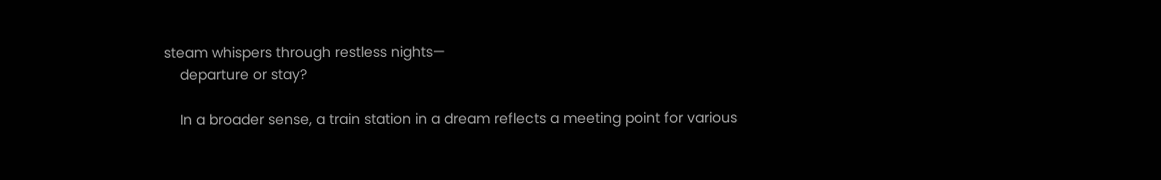steam whispers through restless nights—
    departure or stay?

    In a broader sense, a train station in a dream reflects a meeting point for various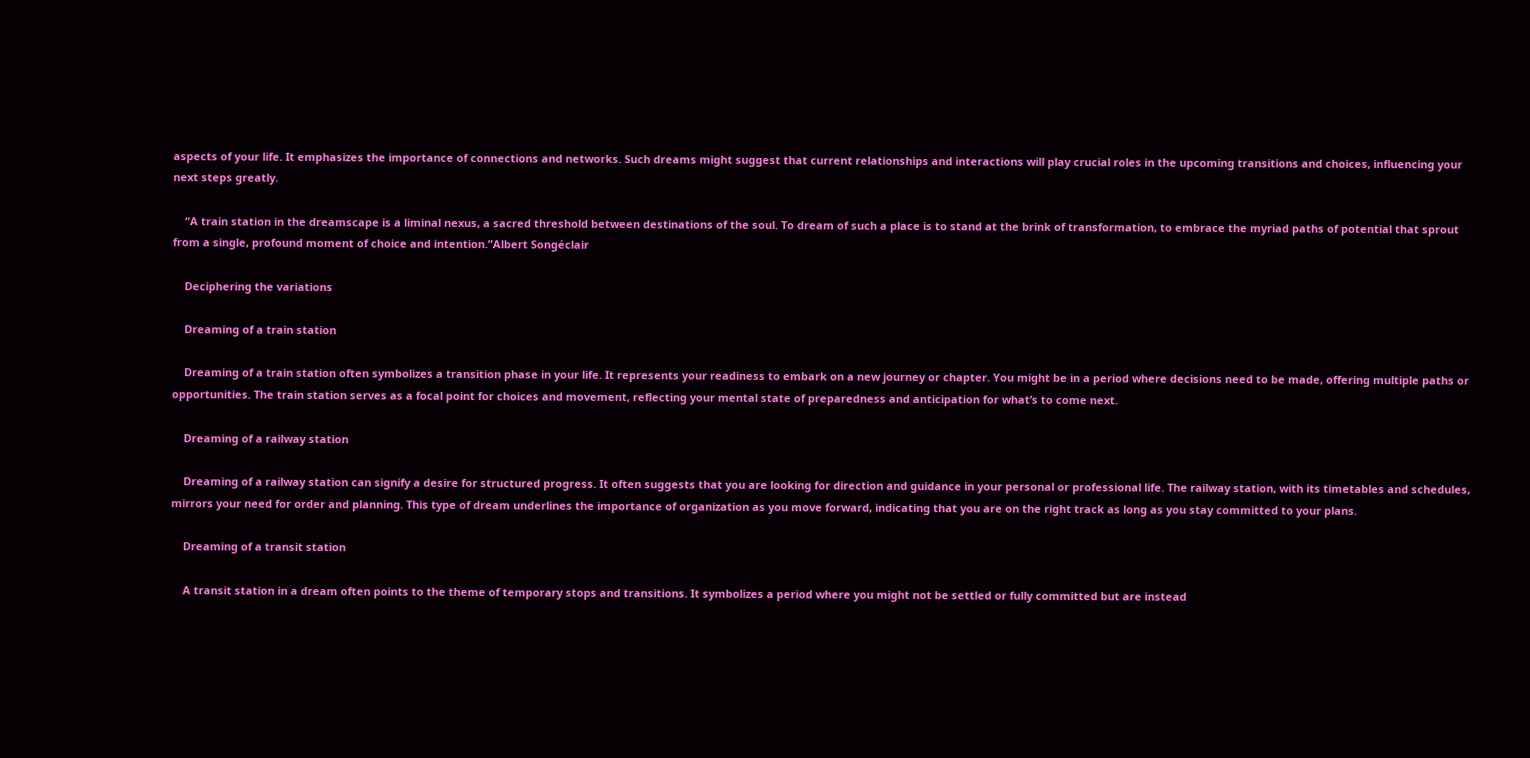aspects of your life. It emphasizes the importance of connections and networks. Such dreams might suggest that current relationships and interactions will play crucial roles in the upcoming transitions and choices, influencing your next steps greatly.

    “A train station in the dreamscape is a liminal nexus, a sacred threshold between destinations of the soul. To dream of such a place is to stand at the brink of transformation, to embrace the myriad paths of potential that sprout from a single, profound moment of choice and intention.”Albert Songéclair

    Deciphering the variations

    Dreaming of a train station

    Dreaming of a train station often symbolizes a transition phase in your life. It represents your readiness to embark on a new journey or chapter. You might be in a period where decisions need to be made, offering multiple paths or opportunities. The train station serves as a focal point for choices and movement, reflecting your mental state of preparedness and anticipation for what’s to come next.

    Dreaming of a railway station

    Dreaming of a railway station can signify a desire for structured progress. It often suggests that you are looking for direction and guidance in your personal or professional life. The railway station, with its timetables and schedules, mirrors your need for order and planning. This type of dream underlines the importance of organization as you move forward, indicating that you are on the right track as long as you stay committed to your plans.

    Dreaming of a transit station

    A transit station in a dream often points to the theme of temporary stops and transitions. It symbolizes a period where you might not be settled or fully committed but are instead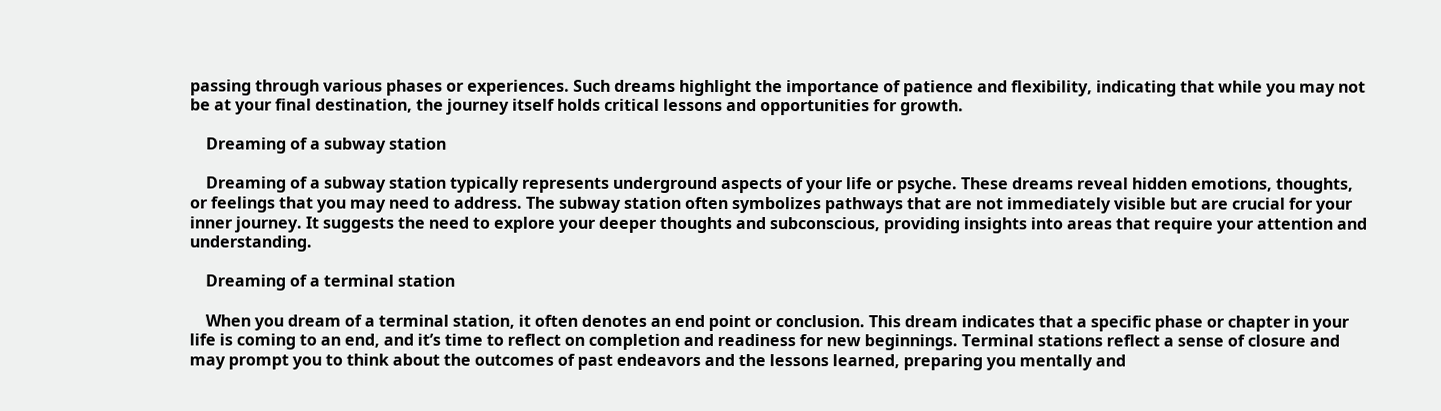passing through various phases or experiences. Such dreams highlight the importance of patience and flexibility, indicating that while you may not be at your final destination, the journey itself holds critical lessons and opportunities for growth.

    Dreaming of a subway station

    Dreaming of a subway station typically represents underground aspects of your life or psyche. These dreams reveal hidden emotions, thoughts, or feelings that you may need to address. The subway station often symbolizes pathways that are not immediately visible but are crucial for your inner journey. It suggests the need to explore your deeper thoughts and subconscious, providing insights into areas that require your attention and understanding.

    Dreaming of a terminal station

    When you dream of a terminal station, it often denotes an end point or conclusion. This dream indicates that a specific phase or chapter in your life is coming to an end, and it’s time to reflect on completion and readiness for new beginnings. Terminal stations reflect a sense of closure and may prompt you to think about the outcomes of past endeavors and the lessons learned, preparing you mentally and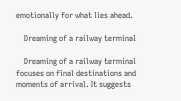emotionally for what lies ahead.

    Dreaming of a railway terminal

    Dreaming of a railway terminal focuses on final destinations and moments of arrival. It suggests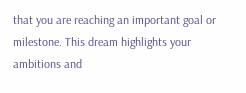that you are reaching an important goal or milestone. This dream highlights your ambitions and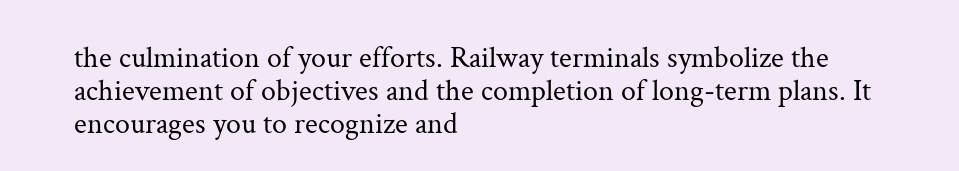the culmination of your efforts. Railway terminals symbolize the achievement of objectives and the completion of long-term plans. It encourages you to recognize and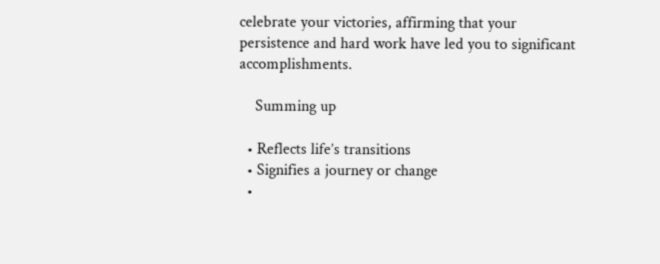celebrate your victories, affirming that your persistence and hard work have led you to significant accomplishments.

    Summing up

  • Reflects life’s transitions
  • Signifies a journey or change
  •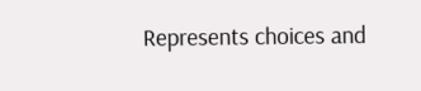Represents choices and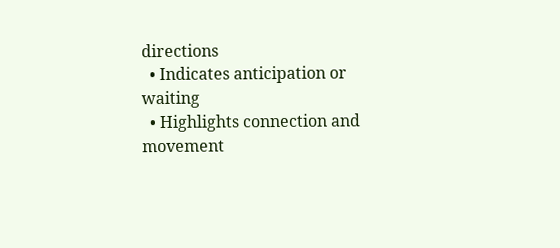directions
  • Indicates anticipation or waiting
  • Highlights connection and movement